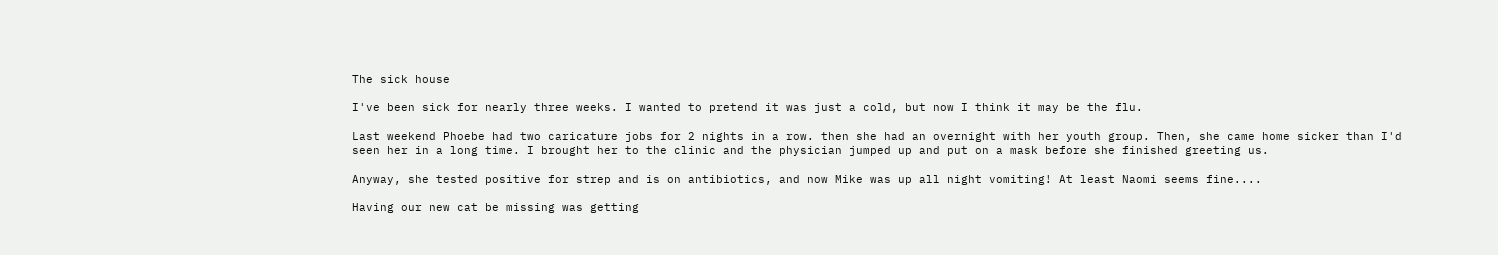The sick house

I've been sick for nearly three weeks. I wanted to pretend it was just a cold, but now I think it may be the flu.

Last weekend Phoebe had two caricature jobs for 2 nights in a row. then she had an overnight with her youth group. Then, she came home sicker than I'd seen her in a long time. I brought her to the clinic and the physician jumped up and put on a mask before she finished greeting us.

Anyway, she tested positive for strep and is on antibiotics, and now Mike was up all night vomiting! At least Naomi seems fine....

Having our new cat be missing was getting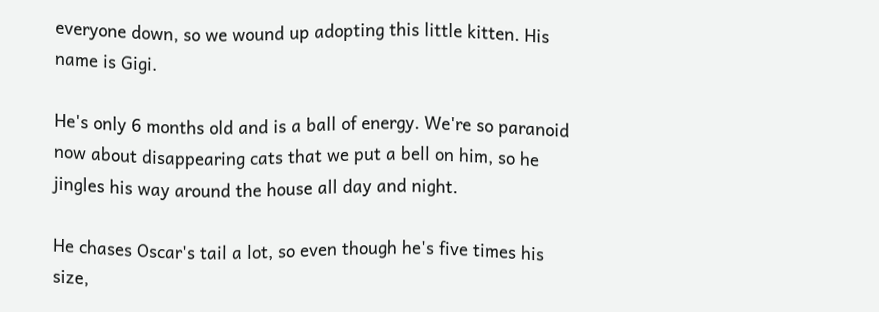everyone down, so we wound up adopting this little kitten. His name is Gigi.

He's only 6 months old and is a ball of energy. We're so paranoid now about disappearing cats that we put a bell on him, so he jingles his way around the house all day and night.

He chases Oscar's tail a lot, so even though he's five times his size,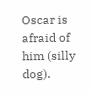Oscar is afraid of him (silly dog).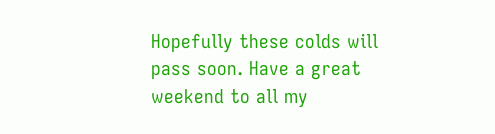Hopefully these colds will pass soon. Have a great weekend to all my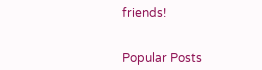friends!


Popular Posts